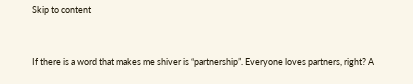Skip to content


If there is a word that makes me shiver is “partnership”. Everyone loves partners, right? A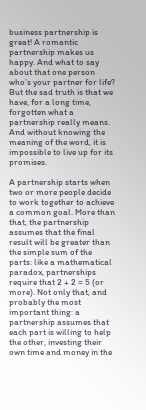business partnership is great! A romantic partnership makes us happy. And what to say about that one person who’s your partner for life? But the sad truth is that we have, for a long time, forgotten what a partnership really means. And without knowing the meaning of the word, it is impossible to live up for its promises.

A partnership starts when two or more people decide to work together to achieve a common goal. More than that, the partnership assumes that the final result will be greater than the simple sum of the parts: like a mathematical paradox, partnerships require that 2 + 2 = 5 (or more). Not only that, and probably the most important thing: a partnership assumes that each part is willing to help the other, investing their own time and money in the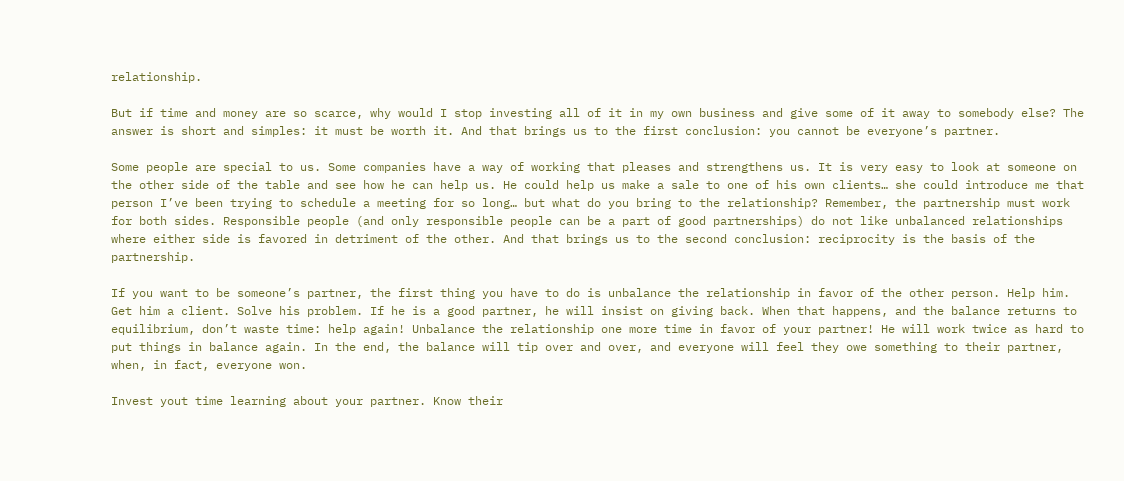relationship.

But if time and money are so scarce, why would I stop investing all of it in my own business and give some of it away to somebody else? The answer is short and simples: it must be worth it. And that brings us to the first conclusion: you cannot be everyone’s partner.

Some people are special to us. Some companies have a way of working that pleases and strengthens us. It is very easy to look at someone on the other side of the table and see how he can help us. He could help us make a sale to one of his own clients… she could introduce me that person I’ve been trying to schedule a meeting for so long… but what do you bring to the relationship? Remember, the partnership must work for both sides. Responsible people (and only responsible people can be a part of good partnerships) do not like unbalanced relationships where either side is favored in detriment of the other. And that brings us to the second conclusion: reciprocity is the basis of the partnership.

If you want to be someone’s partner, the first thing you have to do is unbalance the relationship in favor of the other person. Help him. Get him a client. Solve his problem. If he is a good partner, he will insist on giving back. When that happens, and the balance returns to equilibrium, don’t waste time: help again! Unbalance the relationship one more time in favor of your partner! He will work twice as hard to put things in balance again. In the end, the balance will tip over and over, and everyone will feel they owe something to their partner, when, in fact, everyone won.

Invest yout time learning about your partner. Know their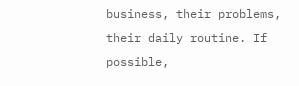business, their problems, their daily routine. If possible,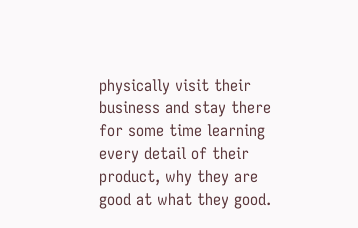physically visit their business and stay there for some time learning every detail of their product, why they are good at what they good.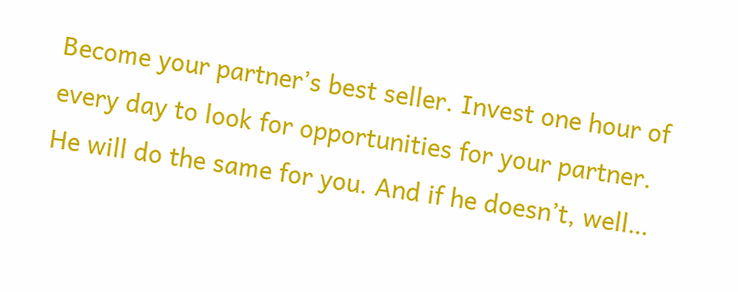Become your partner’s best seller. Invest one hour of every day to look for opportunities for your partner. He will do the same for you. And if he doesn’t, well…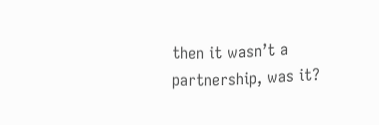then it wasn’t a partnership, was it?